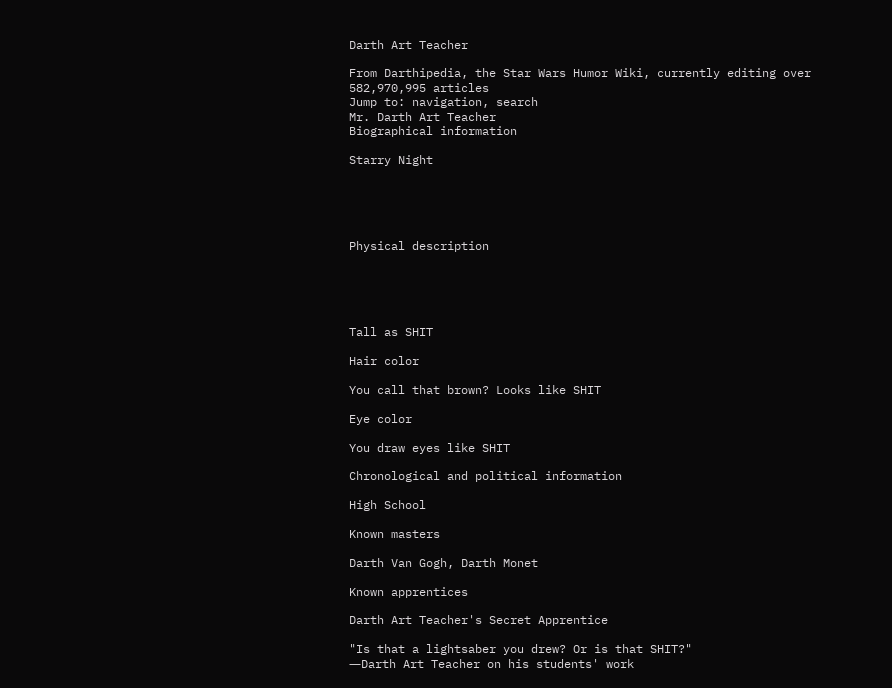Darth Art Teacher

From Darthipedia, the Star Wars Humor Wiki, currently editing over 582,970,995 articles
Jump to: navigation, search
Mr. Darth Art Teacher
Biographical information

Starry Night





Physical description





Tall as SHIT

Hair color

You call that brown? Looks like SHIT

Eye color

You draw eyes like SHIT

Chronological and political information

High School

Known masters

Darth Van Gogh, Darth Monet

Known apprentices

Darth Art Teacher's Secret Apprentice

"Is that a lightsaber you drew? Or is that SHIT?"
―Darth Art Teacher on his students' work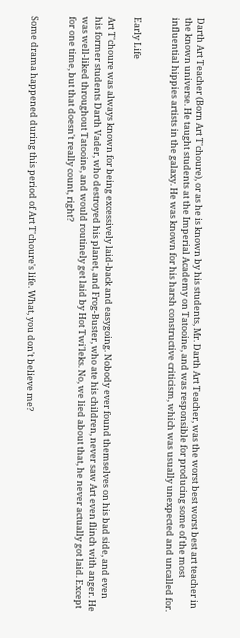Darth Art Teacher (Born Art T'choure), or as he is known by his students, Mr. Darth Art Teacher, was the worst best worst best art teacher in the known universe. He taught students at the Imperial Academy on Tatooine, and was responsible for producing some of the most influential hippies artists in the galaxy. He was known for his harsh constructive criticism, which was usually unexpected and uncalled for.


Early Life

Art T'choure was always known for being excessively laid-back and easygoing. Nobody ever found themselves on his bad side, and even his former students Darth Vader, who destroyed his planet, and Frog-Buster, who ate his children, never saw Art even flinch with anger. He was well-liked throughout Tatooine, and would routinely get laid by Hot Twi'leks. No, we lied about that, he never actually got laid. Except for one time, but that doesn't really count, right?


Some drama happened during this period of Art T'choure's life. What, you don't believe me?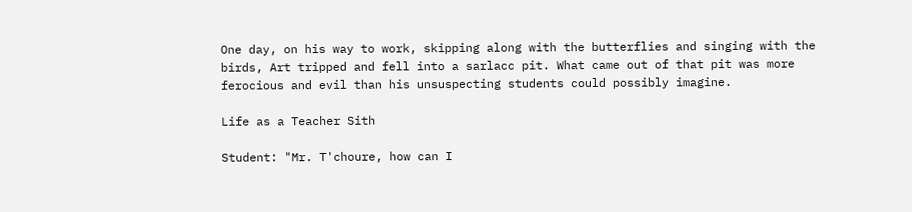One day, on his way to work, skipping along with the butterflies and singing with the birds, Art tripped and fell into a sarlacc pit. What came out of that pit was more ferocious and evil than his unsuspecting students could possibly imagine.

Life as a Teacher Sith

Student: "Mr. T'choure, how can I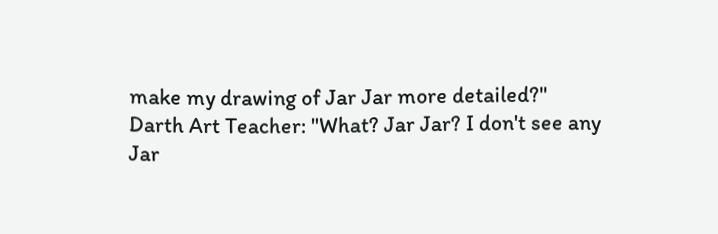make my drawing of Jar Jar more detailed?"
Darth Art Teacher: "What? Jar Jar? I don't see any Jar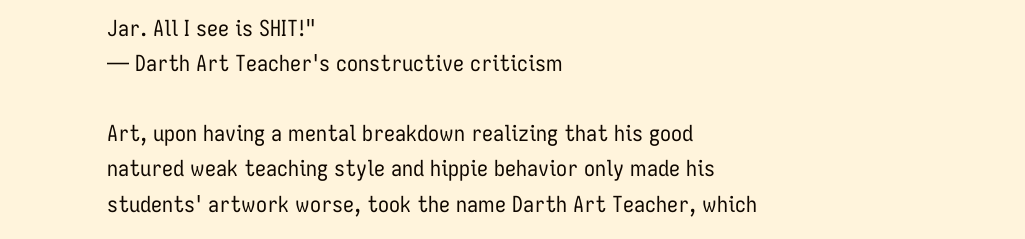Jar. All I see is SHIT!"
— Darth Art Teacher's constructive criticism

Art, upon having a mental breakdown realizing that his good natured weak teaching style and hippie behavior only made his students' artwork worse, took the name Darth Art Teacher, which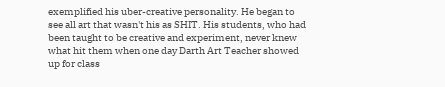exemplified his uber-creative personality. He began to see all art that wasn't his as SHIT. His students, who had been taught to be creative and experiment, never knew what hit them when one day Darth Art Teacher showed up for class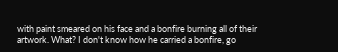with paint smeared on his face and a bonfire burning all of their artwork. What? I don't know how he carried a bonfire, go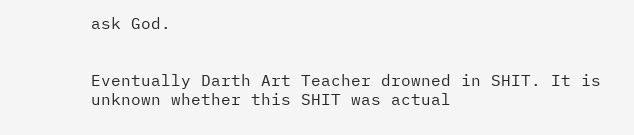ask God.


Eventually Darth Art Teacher drowned in SHIT. It is unknown whether this SHIT was actual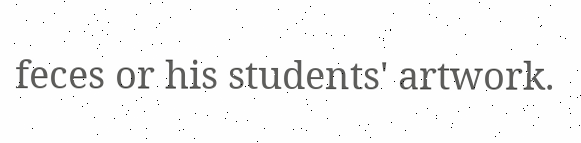feces or his students' artwork.